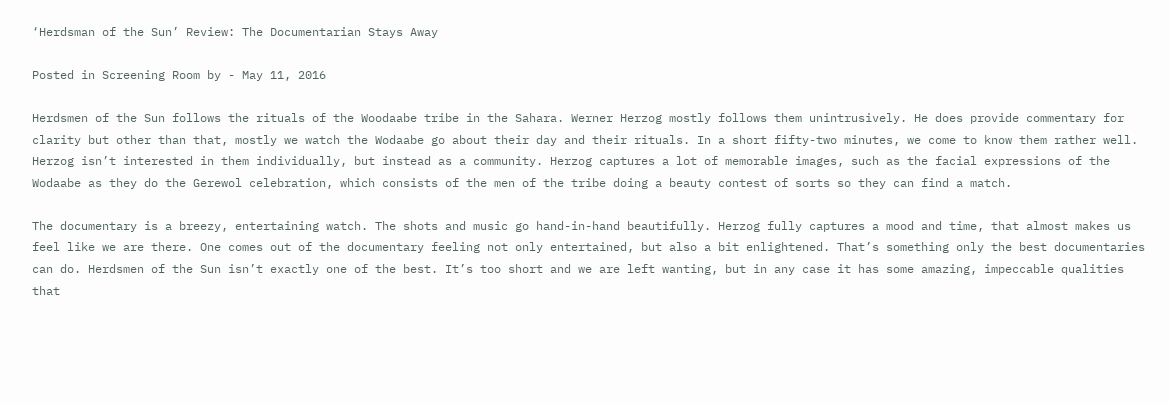‘Herdsman of the Sun’ Review: The Documentarian Stays Away

Posted in Screening Room by - May 11, 2016

Herdsmen of the Sun follows the rituals of the Woodaabe tribe in the Sahara. Werner Herzog mostly follows them unintrusively. He does provide commentary for clarity but other than that, mostly we watch the Wodaabe go about their day and their rituals. In a short fifty-two minutes, we come to know them rather well. Herzog isn’t interested in them individually, but instead as a community. Herzog captures a lot of memorable images, such as the facial expressions of the Wodaabe as they do the Gerewol celebration, which consists of the men of the tribe doing a beauty contest of sorts so they can find a match.

The documentary is a breezy, entertaining watch. The shots and music go hand-in-hand beautifully. Herzog fully captures a mood and time, that almost makes us feel like we are there. One comes out of the documentary feeling not only entertained, but also a bit enlightened. That’s something only the best documentaries can do. Herdsmen of the Sun isn’t exactly one of the best. It’s too short and we are left wanting, but in any case it has some amazing, impeccable qualities that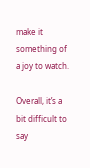make it something of a joy to watch.

Overall, it’s a bit difficult to say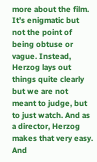more about the film. It’s enigmatic but not the point of being obtuse or vague. Instead, Herzog lays out things quite clearly but we are not meant to judge, but to just watch. And as a director, Herzog makes that very easy. And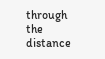through the distance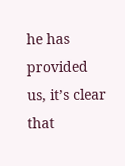he has provided us, it’s clear that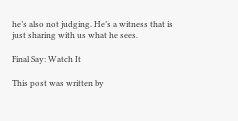he’s also not judging. He’s a witness that is just sharing with us what he sees.

Final Say: Watch It

This post was written by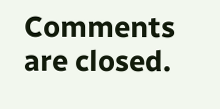Comments are closed.